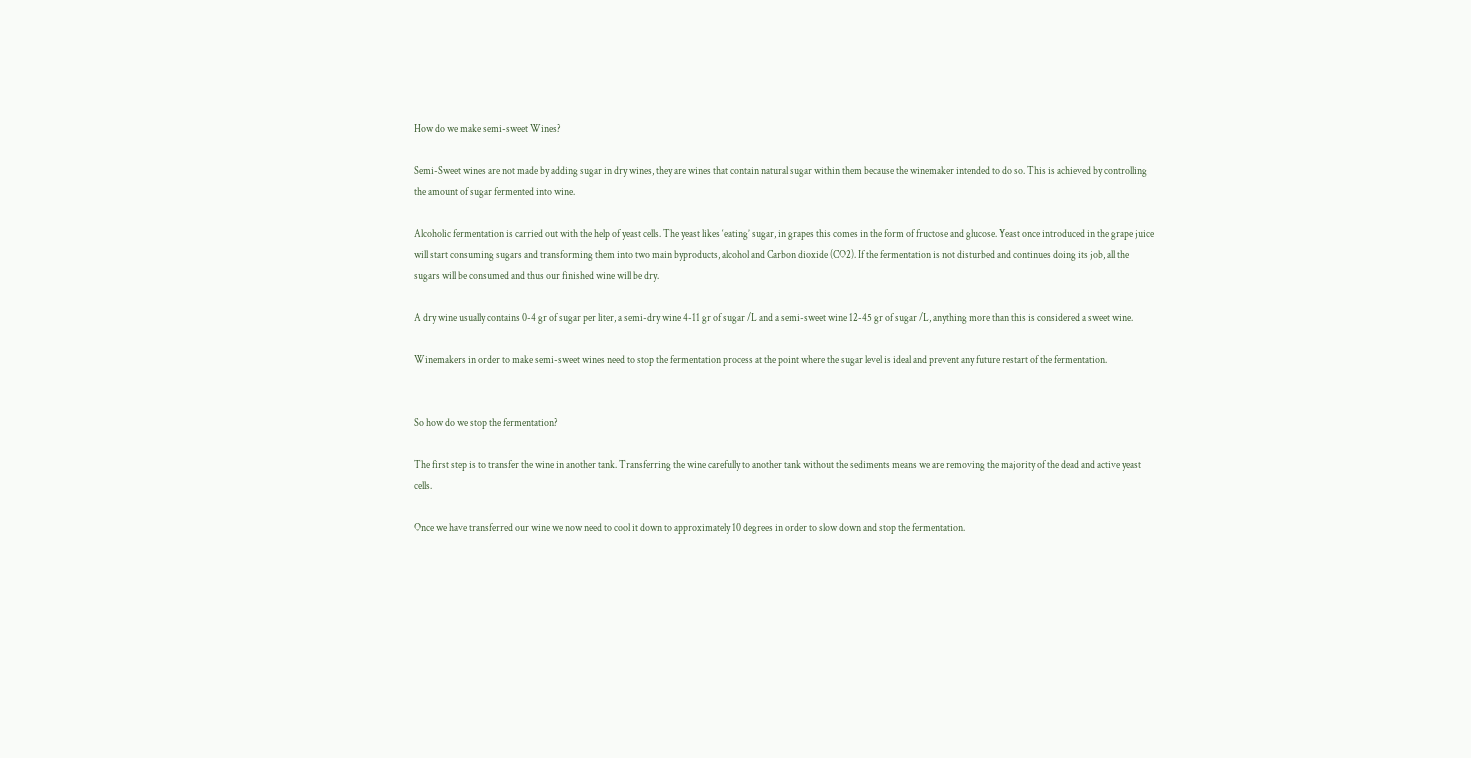How do we make semi-sweet Wines?

Semi-Sweet wines are not made by adding sugar in dry wines, they are wines that contain natural sugar within them because the winemaker intended to do so. This is achieved by controlling the amount of sugar fermented into wine.

Alcoholic fermentation is carried out with the help of yeast cells. The yeast likes ‘eating’ sugar, in grapes this comes in the form of fructose and glucose. Yeast once introduced in the grape juice will start consuming sugars and transforming them into two main byproducts, alcohol and Carbon dioxide (CO2). If the fermentation is not disturbed and continues doing its job, all the sugars will be consumed and thus our finished wine will be dry.

A dry wine usually contains 0-4 gr of sugar per liter, a semi-dry wine 4-11 gr of sugar /L and a semi-sweet wine 12-45 gr of sugar /L, anything more than this is considered a sweet wine.

Winemakers in order to make semi-sweet wines need to stop the fermentation process at the point where the sugar level is ideal and prevent any future restart of the fermentation.


So how do we stop the fermentation?

The first step is to transfer the wine in another tank. Transferring the wine carefully to another tank without the sediments means we are removing the majority of the dead and active yeast cells.

Once we have transferred our wine we now need to cool it down to approximately 10 degrees in order to slow down and stop the fermentation.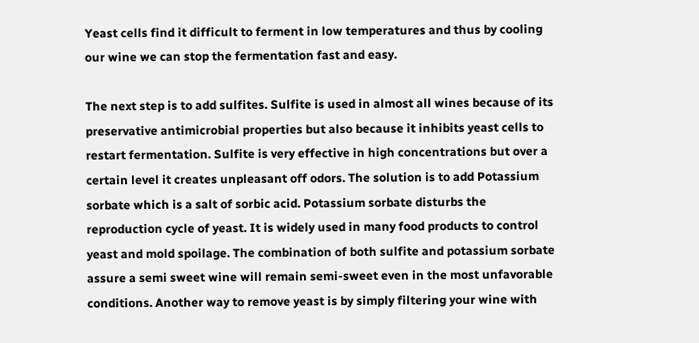Yeast cells find it difficult to ferment in low temperatures and thus by cooling our wine we can stop the fermentation fast and easy.

The next step is to add sulfites. Sulfite is used in almost all wines because of its preservative antimicrobial properties but also because it inhibits yeast cells to restart fermentation. Sulfite is very effective in high concentrations but over a certain level it creates unpleasant off odors. The solution is to add Potassium sorbate which is a salt of sorbic acid. Potassium sorbate disturbs the reproduction cycle of yeast. It is widely used in many food products to control yeast and mold spoilage. The combination of both sulfite and potassium sorbate assure a semi sweet wine will remain semi-sweet even in the most unfavorable conditions. Another way to remove yeast is by simply filtering your wine with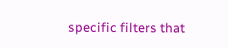specific filters that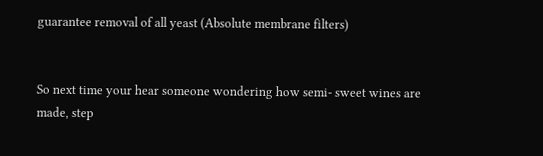guarantee removal of all yeast (Absolute membrane filters)


So next time your hear someone wondering how semi- sweet wines are made, step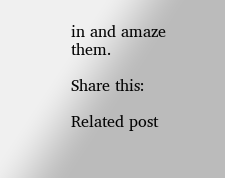in and amaze them.

Share this:

Related post